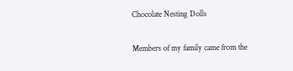Chocolate Nesting Dolls

Members of my family came from the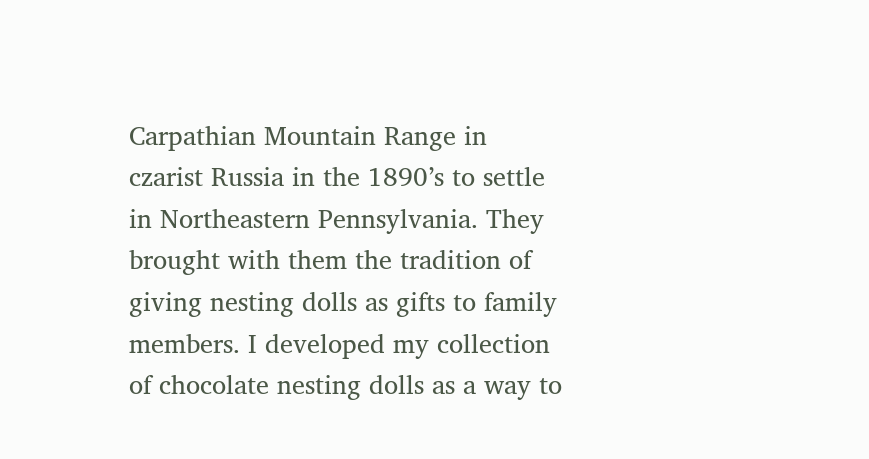Carpathian Mountain Range in czarist Russia in the 1890’s to settle in Northeastern Pennsylvania. They brought with them the tradition of giving nesting dolls as gifts to family members. I developed my collection of chocolate nesting dolls as a way to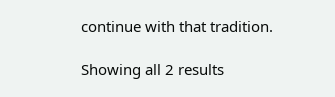continue with that tradition.

Showing all 2 results